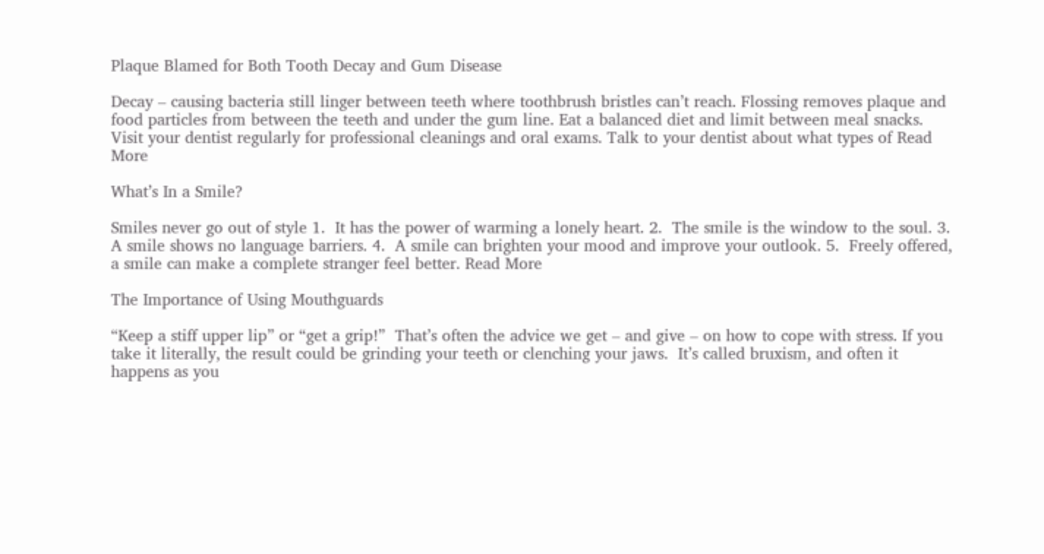Plaque Blamed for Both Tooth Decay and Gum Disease

Decay – causing bacteria still linger between teeth where toothbrush bristles can’t reach. Flossing removes plaque and food particles from between the teeth and under the gum line. Eat a balanced diet and limit between meal snacks. Visit your dentist regularly for professional cleanings and oral exams. Talk to your dentist about what types of Read More

What’s In a Smile?

Smiles never go out of style 1.  It has the power of warming a lonely heart. 2.  The smile is the window to the soul. 3.  A smile shows no language barriers. 4.  A smile can brighten your mood and improve your outlook. 5.  Freely offered, a smile can make a complete stranger feel better. Read More

The Importance of Using Mouthguards

“Keep a stiff upper lip” or “get a grip!”  That’s often the advice we get – and give – on how to cope with stress. If you take it literally, the result could be grinding your teeth or clenching your jaws.  It’s called bruxism, and often it happens as you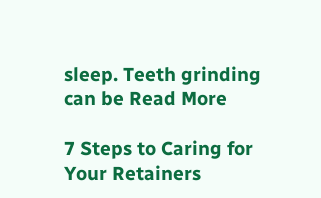sleep. Teeth grinding can be Read More

7 Steps to Caring for Your Retainers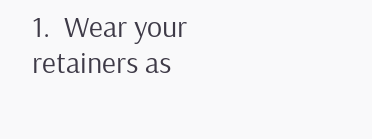1.  Wear your retainers as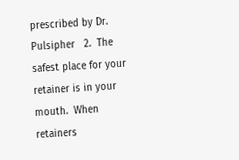prescribed by Dr. Pulsipher   2.  The safest place for your retainer is in your mouth.  When retainers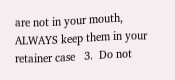are not in your mouth, ALWAYS keep them in your retainer case   3.  Do not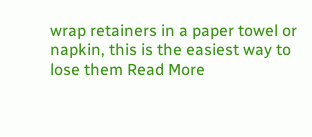wrap retainers in a paper towel or napkin, this is the easiest way to lose them Read More